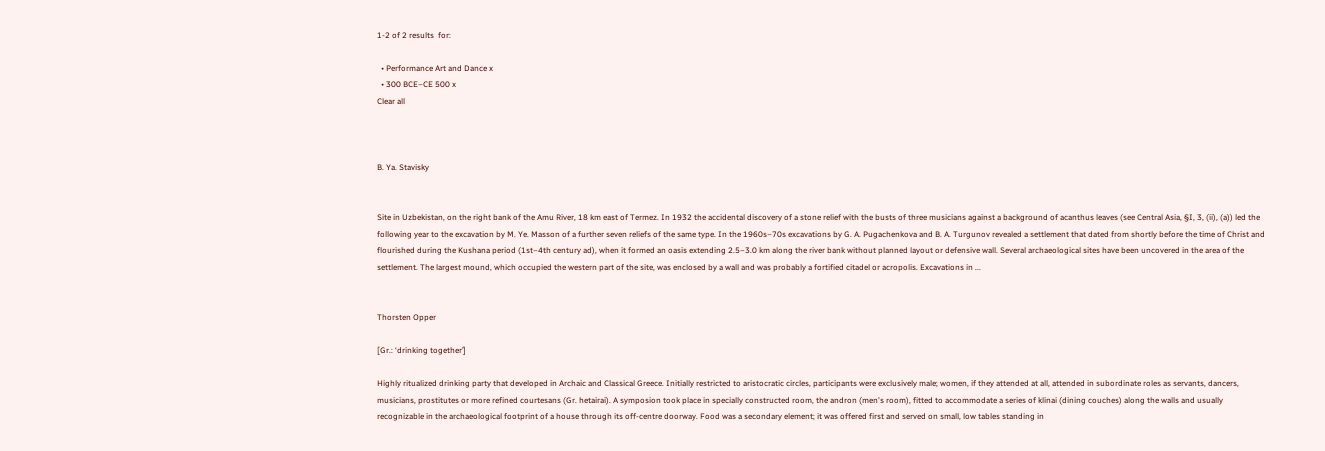1-2 of 2 results  for:

  • Performance Art and Dance x
  • 300 BCE–CE 500 x
Clear all



B. Ya. Stavisky


Site in Uzbekistan, on the right bank of the Amu River, 18 km east of Termez. In 1932 the accidental discovery of a stone relief with the busts of three musicians against a background of acanthus leaves (see Central Asia, §I, 3, (ii), (a)) led the following year to the excavation by M. Ye. Masson of a further seven reliefs of the same type. In the 1960s–70s excavations by G. A. Pugachenkova and B. A. Turgunov revealed a settlement that dated from shortly before the time of Christ and flourished during the Kushana period (1st–4th century ad), when it formed an oasis extending 2.5–3.0 km along the river bank without planned layout or defensive wall. Several archaeological sites have been uncovered in the area of the settlement. The largest mound, which occupied the western part of the site, was enclosed by a wall and was probably a fortified citadel or acropolis. Excavations in ...


Thorsten Opper

[Gr.: ‘drinking together’]

Highly ritualized drinking party that developed in Archaic and Classical Greece. Initially restricted to aristocratic circles, participants were exclusively male; women, if they attended at all, attended in subordinate roles as servants, dancers, musicians, prostitutes or more refined courtesans (Gr. hetairai). A symposion took place in specially constructed room, the andron (men's room), fitted to accommodate a series of klinai (dining couches) along the walls and usually recognizable in the archaeological footprint of a house through its off-centre doorway. Food was a secondary element; it was offered first and served on small, low tables standing in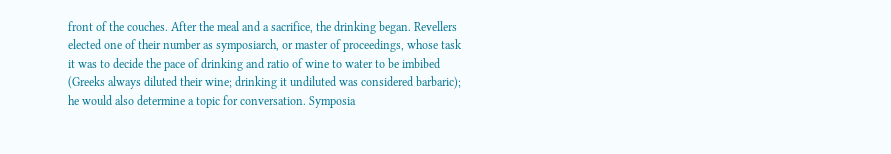front of the couches. After the meal and a sacrifice, the drinking began. Revellers elected one of their number as symposiarch, or master of proceedings, whose task it was to decide the pace of drinking and ratio of wine to water to be imbibed (Greeks always diluted their wine; drinking it undiluted was considered barbaric); he would also determine a topic for conversation. Symposia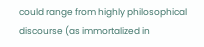could range from highly philosophical discourse (as immortalized in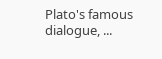Plato's famous dialogue, ...